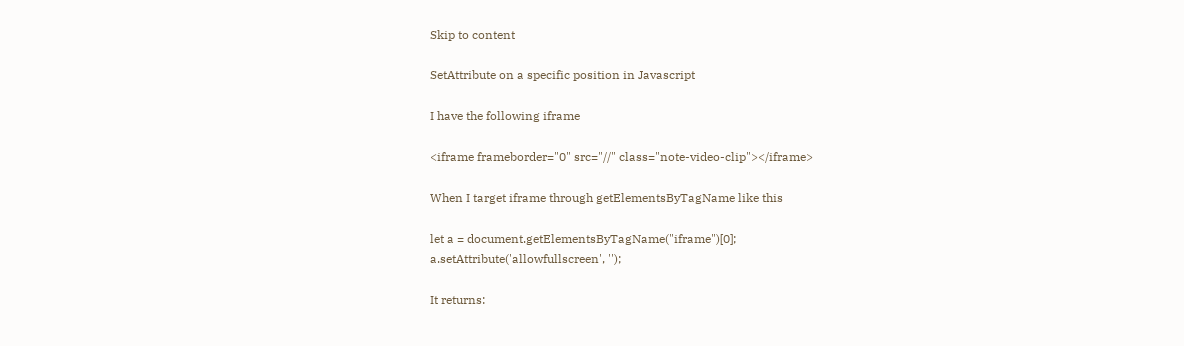Skip to content

SetAttribute on a specific position in Javascript

I have the following iframe

<iframe frameborder="0" src="//" class="note-video-clip"></iframe>

When I target iframe through getElementsByTagName like this

let a = document.getElementsByTagName("iframe")[0];
a.setAttribute('allowfullscreen', '');

It returns: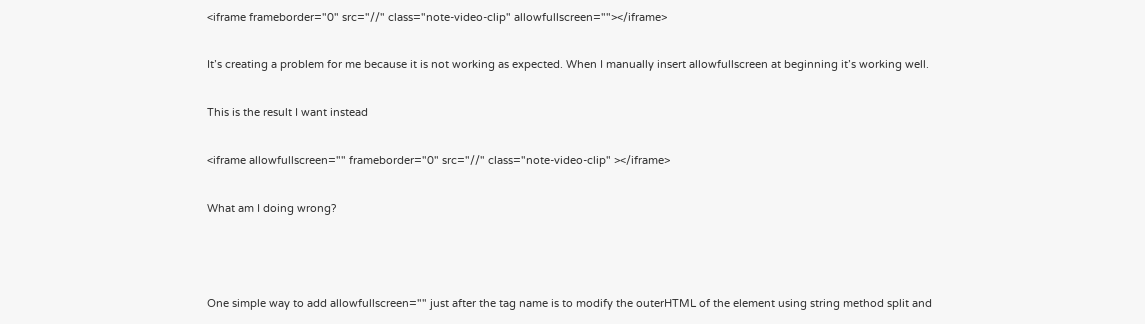<iframe frameborder="0" src="//" class="note-video-clip" allowfullscreen=""></iframe>

It’s creating a problem for me because it is not working as expected. When I manually insert allowfullscreen at beginning it’s working well.

This is the result I want instead

<iframe allowfullscreen="" frameborder="0" src="//" class="note-video-clip" ></iframe>

What am I doing wrong?



One simple way to add allowfullscreen="" just after the tag name is to modify the outerHTML of the element using string method split and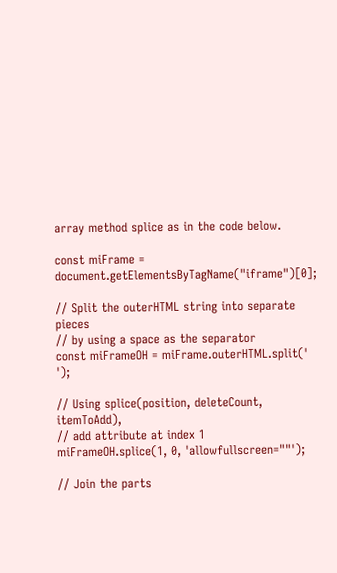array method splice as in the code below.

const miFrame = document.getElementsByTagName("iframe")[0];

// Split the outerHTML string into separate pieces
// by using a space as the separator
const miFrameOH = miFrame.outerHTML.split(' ');

// Using splice(position, deleteCount, itemToAdd),
// add attribute at index 1
miFrameOH.splice(1, 0, 'allowfullscreen=""');

// Join the parts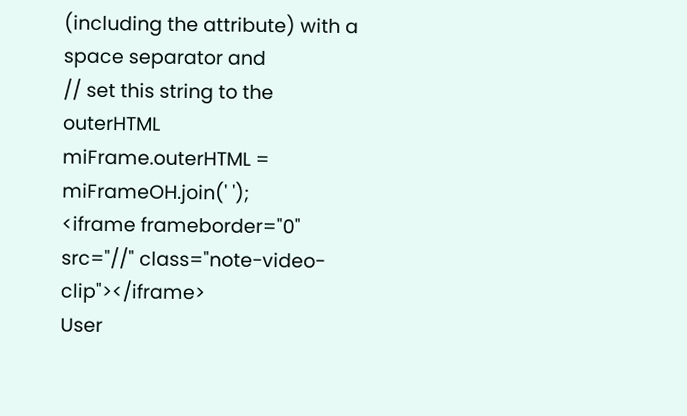(including the attribute) with a space separator and
// set this string to the outerHTML
miFrame.outerHTML = miFrameOH.join(' ');
<iframe frameborder="0" src="//" class="note-video-clip"></iframe>
User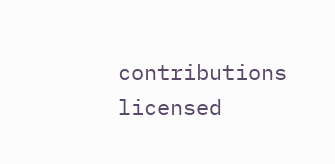contributions licensed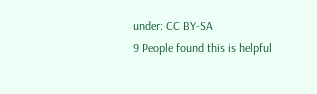under: CC BY-SA
9 People found this is helpful